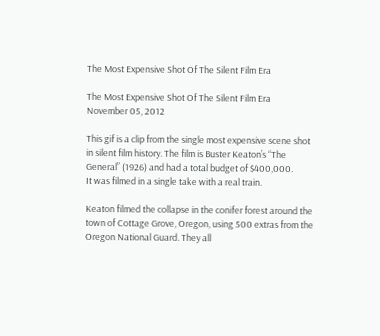The Most Expensive Shot Of The Silent Film Era

The Most Expensive Shot Of The Silent Film Era
November 05, 2012

This gif is a clip from the single most expensive scene shot in silent film history. The film is Buster Keaton’s “The General” (1926) and had a total budget of $400,000.
It was filmed in a single take with a real train.

Keaton filmed the collapse in the conifer forest around the town of Cottage Grove, Oregon, using 500 extras from the Oregon National Guard. They all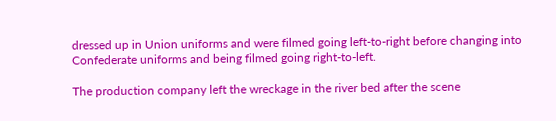dressed up in Union uniforms and were filmed going left-to-right before changing into Confederate uniforms and being filmed going right-to-left.

The production company left the wreckage in the river bed after the scene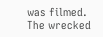was filmed. The wrecked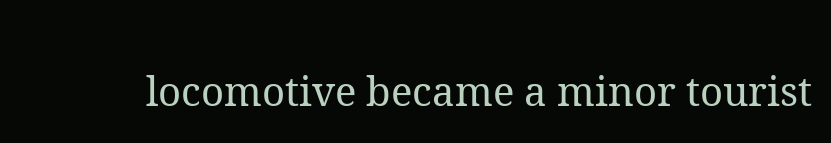locomotive became a minor tourist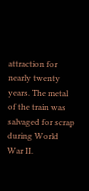attraction for nearly twenty years. The metal of the train was salvaged for scrap during World War II.